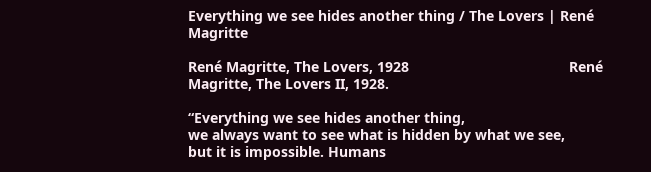Everything we see hides another thing / The Lovers | René Magritte

René Magritte, The Lovers, 1928                                        René Magritte, The Lovers II, 1928.

“Everything we see hides another thing,
we always want to see what is hidden by what we see,
but it is impossible. Humans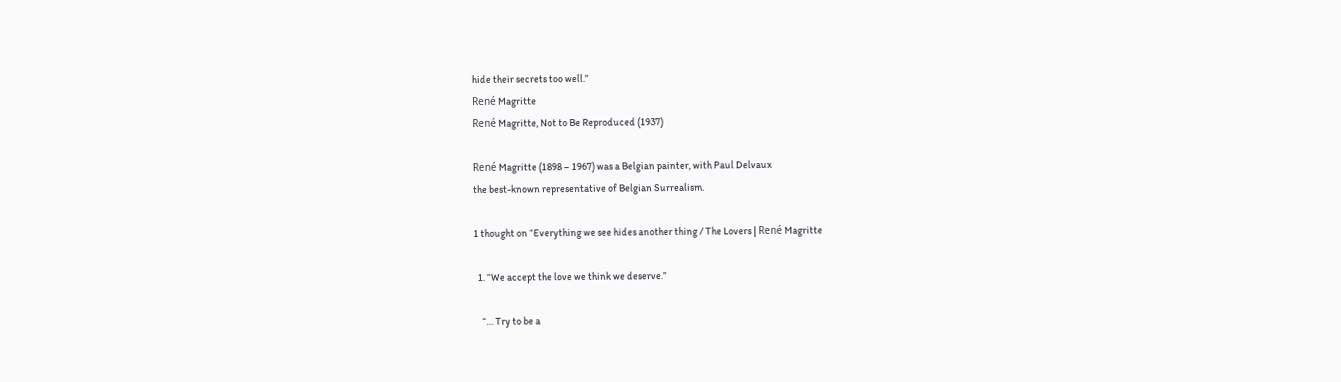hide their secrets too well.”
René Magritte
René Magritte, Not to Be Reproduced (1937)

René Magritte (1898 – 1967) was a Belgian painter, with Paul Delvaux
the best-known representative of Belgian Surrealism.

1 thought on “Everything we see hides another thing / The Lovers | René Magritte

  1. “We accept the love we think we deserve.”

    “… Try to be a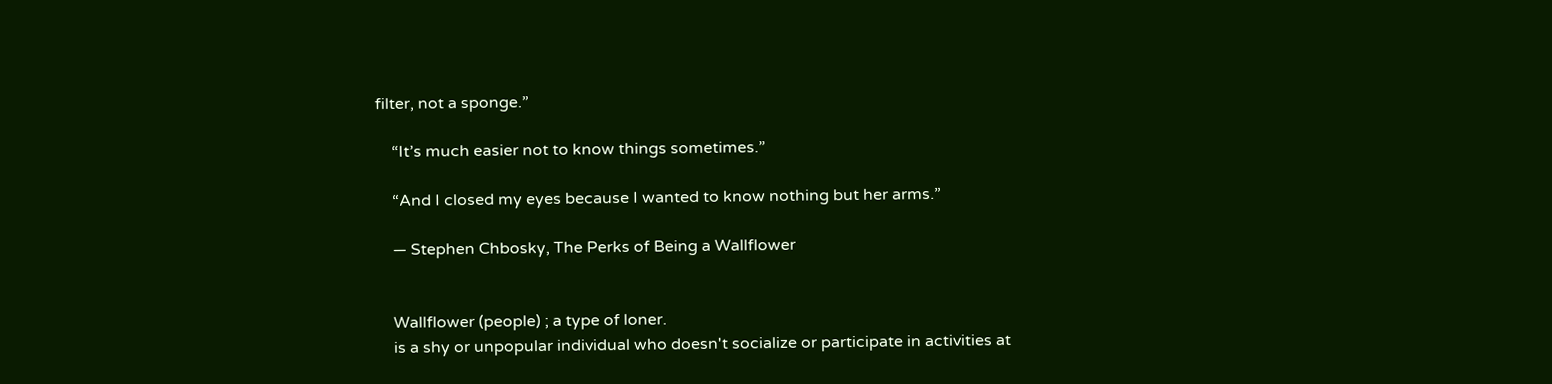filter, not a sponge.”

    “It’s much easier not to know things sometimes.”

    “And I closed my eyes because I wanted to know nothing but her arms.”

    ― Stephen Chbosky, The Perks of Being a Wallflower


    Wallflower (people) ; a type of loner.
    is a shy or unpopular individual who doesn't socialize or participate in activities at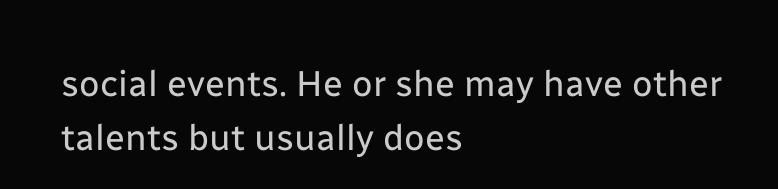social events. He or she may have other talents but usually does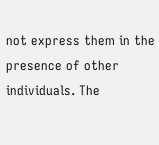not express them in the presence of other individuals. The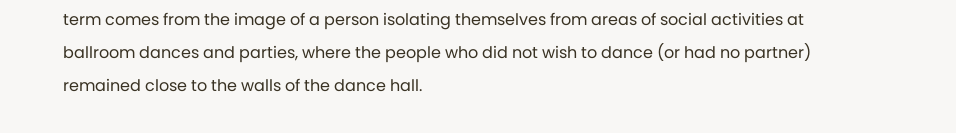term comes from the image of a person isolating themselves from areas of social activities at ballroom dances and parties, where the people who did not wish to dance (or had no partner) remained close to the walls of the dance hall.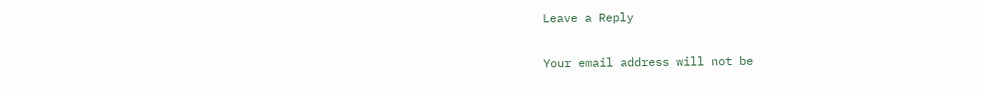Leave a Reply

Your email address will not be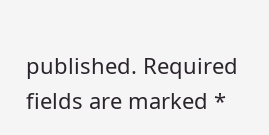published. Required fields are marked *